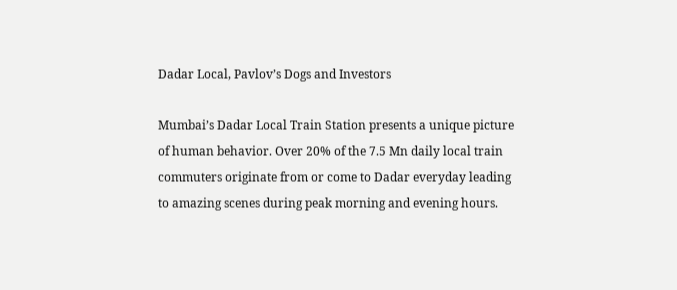Dadar Local, Pavlov’s Dogs and Investors

Mumbai’s Dadar Local Train Station presents a unique picture of human behavior. Over 20% of the 7.5 Mn daily local train commuters originate from or come to Dadar everyday leading to amazing scenes during peak morning and evening hours.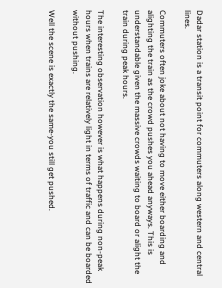Dadar station is a transit point for commuters along western and central lines.

Commuters often joke about not having to move either boarding and alighting the train as the crowd pushes you ahead anyways. This is understandable given the massive crowds waiting to board or alight the train during peak hours.

The interesting observation however is what happens during non-peak hours when trains are relatively light in terms of traffic and can be boarded without pushing.

Well the scene is exactly the same-you still get pushed.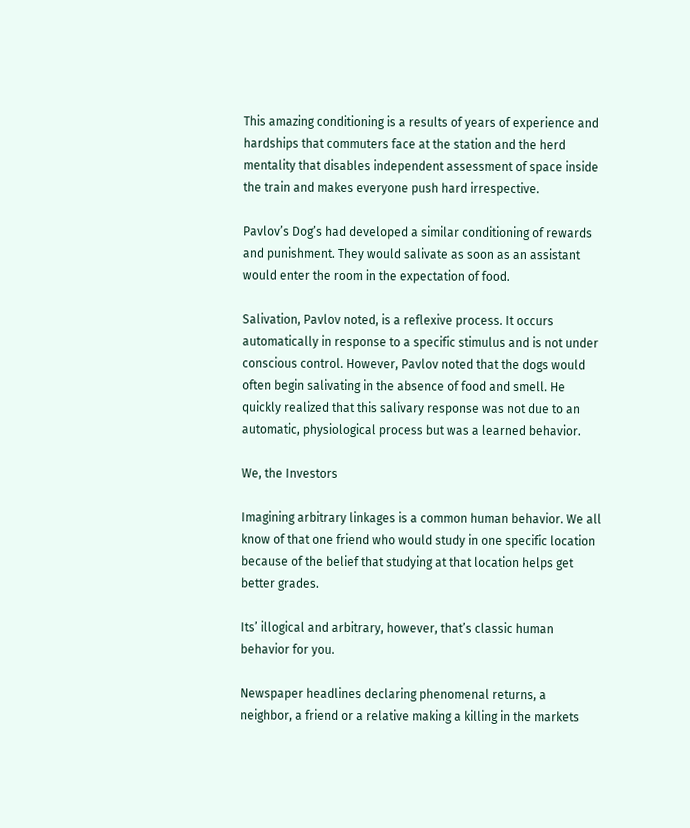This amazing conditioning is a results of years of experience and hardships that commuters face at the station and the herd mentality that disables independent assessment of space inside the train and makes everyone push hard irrespective.

Pavlov’s Dog’s had developed a similar conditioning of rewards and punishment. They would salivate as soon as an assistant would enter the room in the expectation of food.

Salivation, Pavlov noted, is a reflexive process. It occurs automatically in response to a specific stimulus and is not under conscious control. However, Pavlov noted that the dogs would often begin salivating in the absence of food and smell. He quickly realized that this salivary response was not due to an automatic, physiological process but was a learned behavior.

We, the Investors

Imagining arbitrary linkages is a common human behavior. We all know of that one friend who would study in one specific location because of the belief that studying at that location helps get better grades.

Its’ illogical and arbitrary, however, that’s classic human behavior for you.

Newspaper headlines declaring phenomenal returns, a neighbor, a friend or a relative making a killing in the markets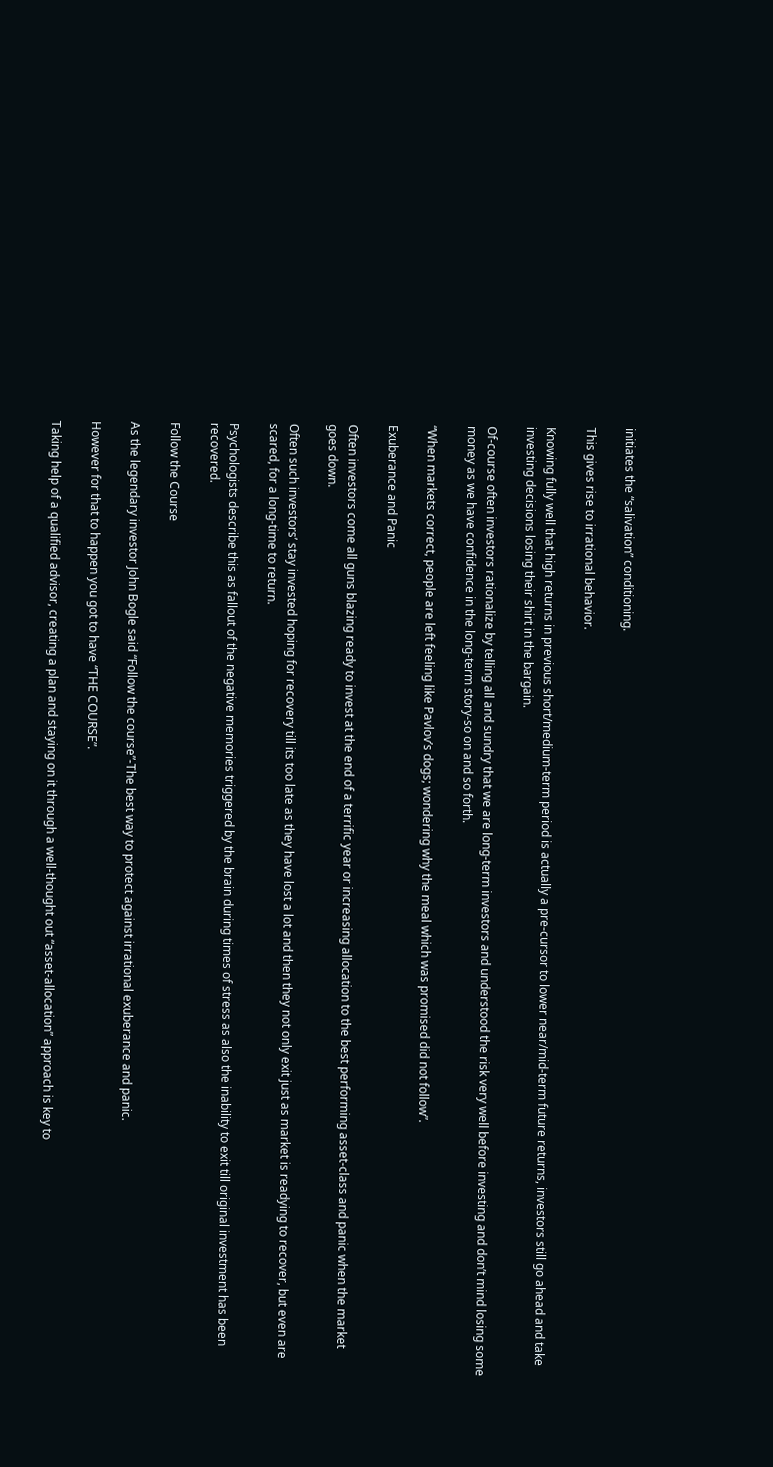initiates the “salivation” conditioning.

This gives rise to irrational behavior.

Knowing fully well that high returns in previous short/medium-term period is actually a pre-cursor to lower near/mid-term future returns, investors still go ahead and take investing decisions losing their shirt in the bargain.

Of-course often investors rationalize by telling all and sundry that we are long-term investors and understood the risk very well before investing and don’t mind losing some money as we have confidence in the long-term story-so on and so forth.

“When markets correct, people are left feeling like Pavlov’s dogs; wondering why the meal which was promised did not follow”.

Exuberance and Panic

Often investors come all guns blazing ready to invest at the end of a terrific year or increasing allocation to the best performing asset-class and panic when the market goes down.

Often such investors’ stay invested hoping for recovery till its too late as they have lost a lot and then they not only exit just as market is readying to recover, but even are scared, for a long-time to return.

Psychologists describe this as fallout of the negative memories triggered by the brain during times of stress as also the inability to exit till original investment has been recovered.

Follow the Course

As the legendary investor John Bogle said “Follow the course”-The best way to protect against irrational exuberance and panic.

However for that to happen you got to have “THE COURSE”.

Taking help of a qualified advisor, creating a plan and staying on it through a well-thought out “asset-allocation” approach is key to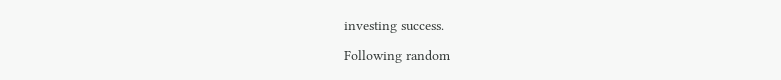investing success.

Following random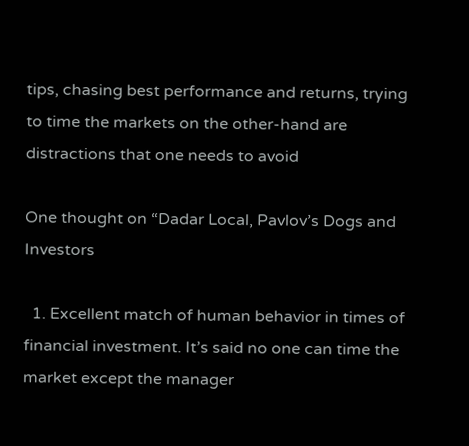tips, chasing best performance and returns, trying to time the markets on the other-hand are distractions that one needs to avoid

One thought on “Dadar Local, Pavlov’s Dogs and Investors

  1. Excellent match of human behavior in times of financial investment. It’s said no one can time the market except the manager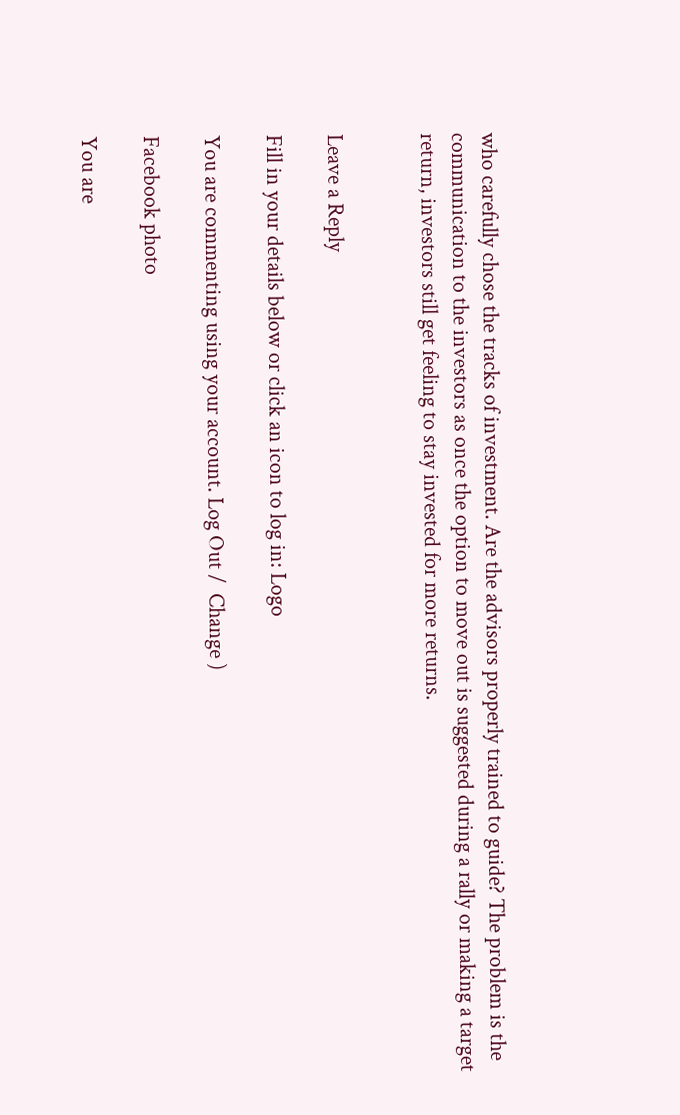who carefully chose the tracks of investment. Are the advisors properly trained to guide? The problem is the communication to the investors as once the option to move out is suggested during a rally or making a target return, investors still get feeling to stay invested for more returns.


Leave a Reply

Fill in your details below or click an icon to log in: Logo

You are commenting using your account. Log Out /  Change )

Facebook photo

You are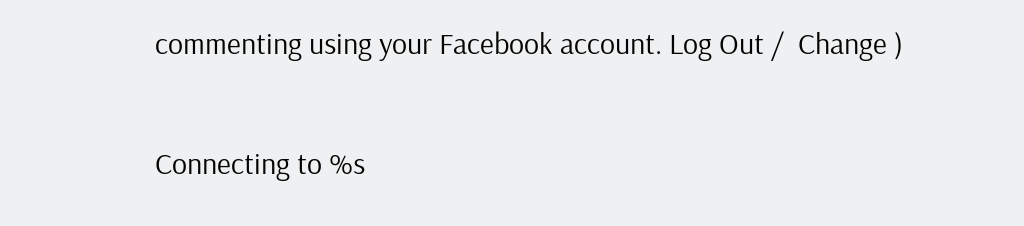commenting using your Facebook account. Log Out /  Change )

Connecting to %s